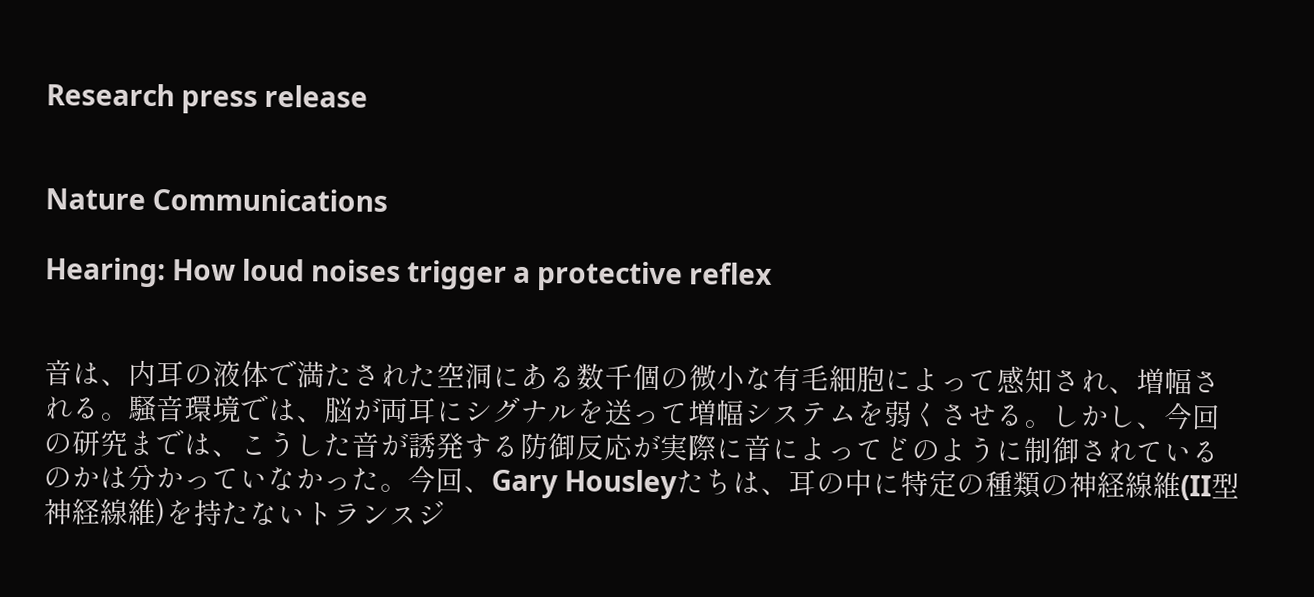Research press release


Nature Communications

Hearing: How loud noises trigger a protective reflex


音は、内耳の液体で満たされた空洞にある数千個の微小な有毛細胞によって感知され、増幅される。騒音環境では、脳が両耳にシグナルを送って増幅システムを弱くさせる。しかし、今回の研究までは、こうした音が誘発する防御反応が実際に音によってどのように制御されているのかは分かっていなかった。今回、Gary Housleyたちは、耳の中に特定の種類の神経線維(II型神経線維)を持たないトランスジ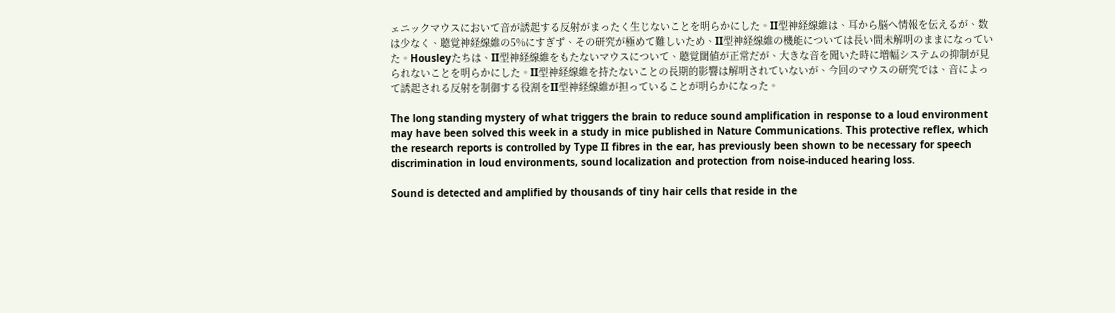ェニックマウスにおいて音が誘起する反射がまったく生じないことを明らかにした。II型神経線維は、耳から脳へ情報を伝えるが、数は少なく、聴覚神経線維の5%にすぎず、その研究が極めて難しいため、II型神経線維の機能については長い間未解明のままになっていた。Housleyたちは、II型神経線維をもたないマウスについて、聴覚閾値が正常だが、大きな音を聞いた時に増幅システムの抑制が見られないことを明らかにした。II型神経線維を持たないことの長期的影響は解明されていないが、今回のマウスの研究では、音によって誘起される反射を制御する役割をII型神経線維が担っていることが明らかになった。

The long standing mystery of what triggers the brain to reduce sound amplification in response to a loud environment may have been solved this week in a study in mice published in Nature Communications. This protective reflex, which the research reports is controlled by Type II fibres in the ear, has previously been shown to be necessary for speech discrimination in loud environments, sound localization and protection from noise-induced hearing loss.

Sound is detected and amplified by thousands of tiny hair cells that reside in the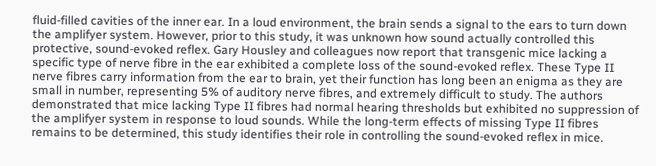fluid-filled cavities of the inner ear. In a loud environment, the brain sends a signal to the ears to turn down the amplifyer system. However, prior to this study, it was unknown how sound actually controlled this protective, sound-evoked reflex. Gary Housley and colleagues now report that transgenic mice lacking a specific type of nerve fibre in the ear exhibited a complete loss of the sound-evoked reflex. These Type II nerve fibres carry information from the ear to brain, yet their function has long been an enigma as they are small in number, representing 5% of auditory nerve fibres, and extremely difficult to study. The authors demonstrated that mice lacking Type II fibres had normal hearing thresholds but exhibited no suppression of the amplifyer system in response to loud sounds. While the long-term effects of missing Type II fibres remains to be determined, this study identifies their role in controlling the sound-evoked reflex in mice.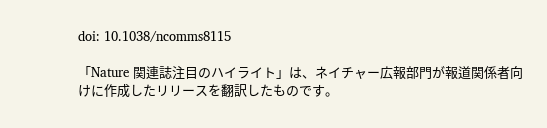doi: 10.1038/ncomms8115

「Nature 関連誌注目のハイライト」は、ネイチャー広報部門が報道関係者向けに作成したリリースを翻訳したものです。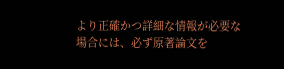より正確かつ詳細な情報が必要な場合には、必ず原著論文を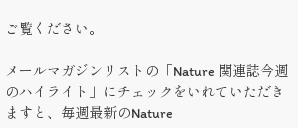ご覧ください。

メールマガジンリストの「Nature 関連誌今週のハイライト」にチェックをいれていただきますと、毎週最新のNature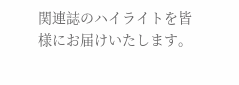関連誌のハイライトを皆様にお届けいたします。